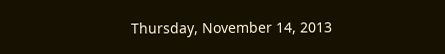Thursday, November 14, 2013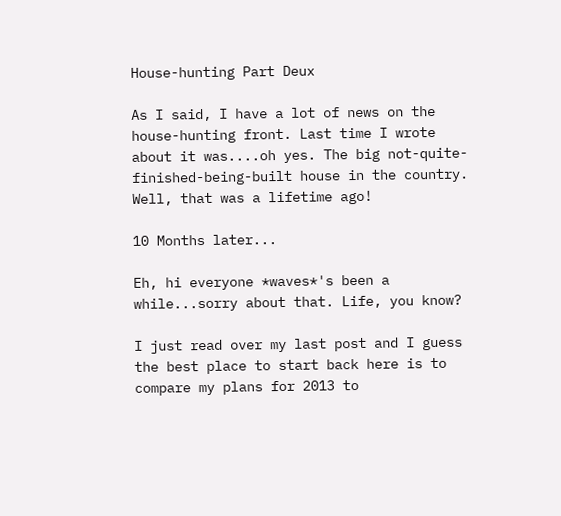House-hunting Part Deux

As I said, I have a lot of news on the house-hunting front. Last time I wrote about it was....oh yes. The big not-quite-finished-being-built house in the country. Well, that was a lifetime ago!

10 Months later...

Eh, hi everyone *waves*'s been a while...sorry about that. Life, you know?

I just read over my last post and I guess the best place to start back here is to compare my plans for 2013 to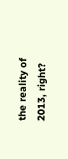the reality of 2013, right?